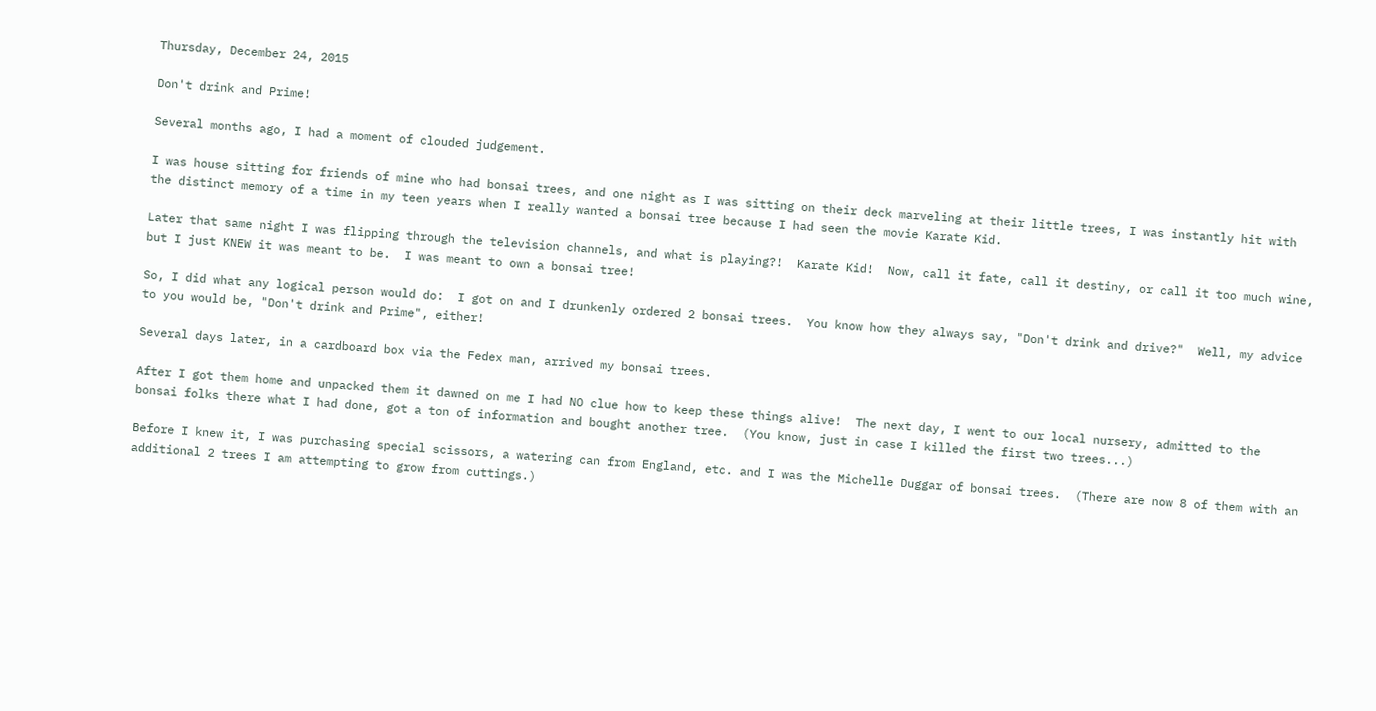Thursday, December 24, 2015

Don't drink and Prime!

Several months ago, I had a moment of clouded judgement.

I was house sitting for friends of mine who had bonsai trees, and one night as I was sitting on their deck marveling at their little trees, I was instantly hit with the distinct memory of a time in my teen years when I really wanted a bonsai tree because I had seen the movie Karate Kid.

Later that same night I was flipping through the television channels, and what is playing?!  Karate Kid!  Now, call it fate, call it destiny, or call it too much wine, but I just KNEW it was meant to be.  I was meant to own a bonsai tree!

So, I did what any logical person would do:  I got on and I drunkenly ordered 2 bonsai trees.  You know how they always say, "Don't drink and drive?"  Well, my advice to you would be, "Don't drink and Prime", either!

Several days later, in a cardboard box via the Fedex man, arrived my bonsai trees.

After I got them home and unpacked them it dawned on me I had NO clue how to keep these things alive!  The next day, I went to our local nursery, admitted to the bonsai folks there what I had done, got a ton of information and bought another tree.  (You know, just in case I killed the first two trees...)

Before I knew it, I was purchasing special scissors, a watering can from England, etc. and I was the Michelle Duggar of bonsai trees.  (There are now 8 of them with an additional 2 trees I am attempting to grow from cuttings.)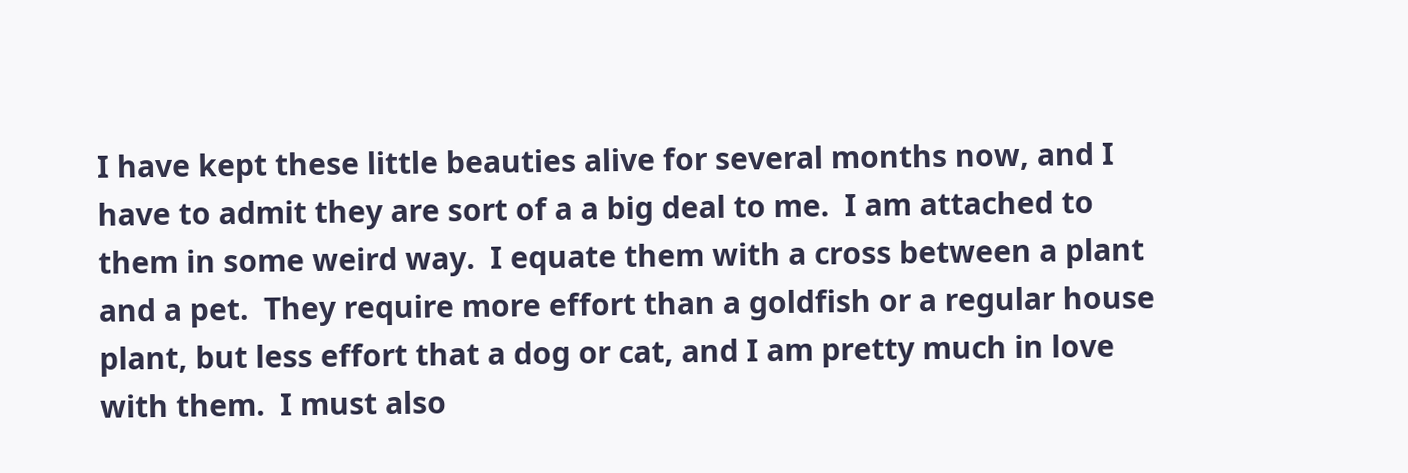I have kept these little beauties alive for several months now, and I have to admit they are sort of a a big deal to me.  I am attached to them in some weird way.  I equate them with a cross between a plant and a pet.  They require more effort than a goldfish or a regular house plant, but less effort that a dog or cat, and I am pretty much in love with them.  I must also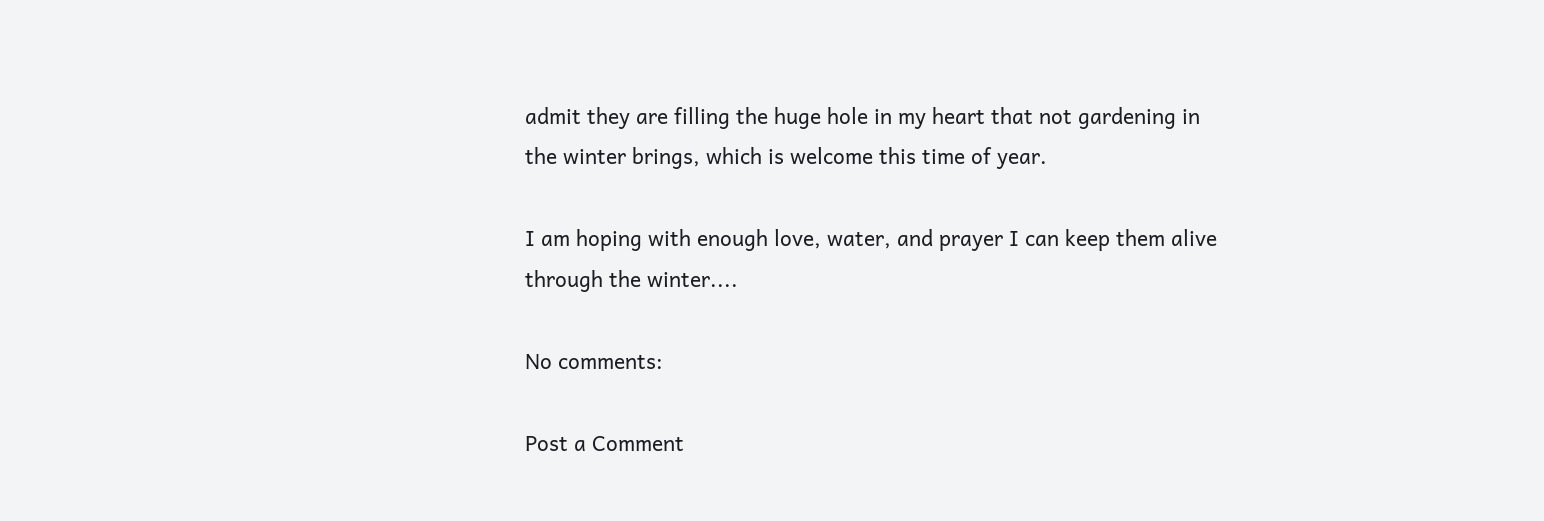admit they are filling the huge hole in my heart that not gardening in the winter brings, which is welcome this time of year.

I am hoping with enough love, water, and prayer I can keep them alive through the winter....

No comments:

Post a Comment